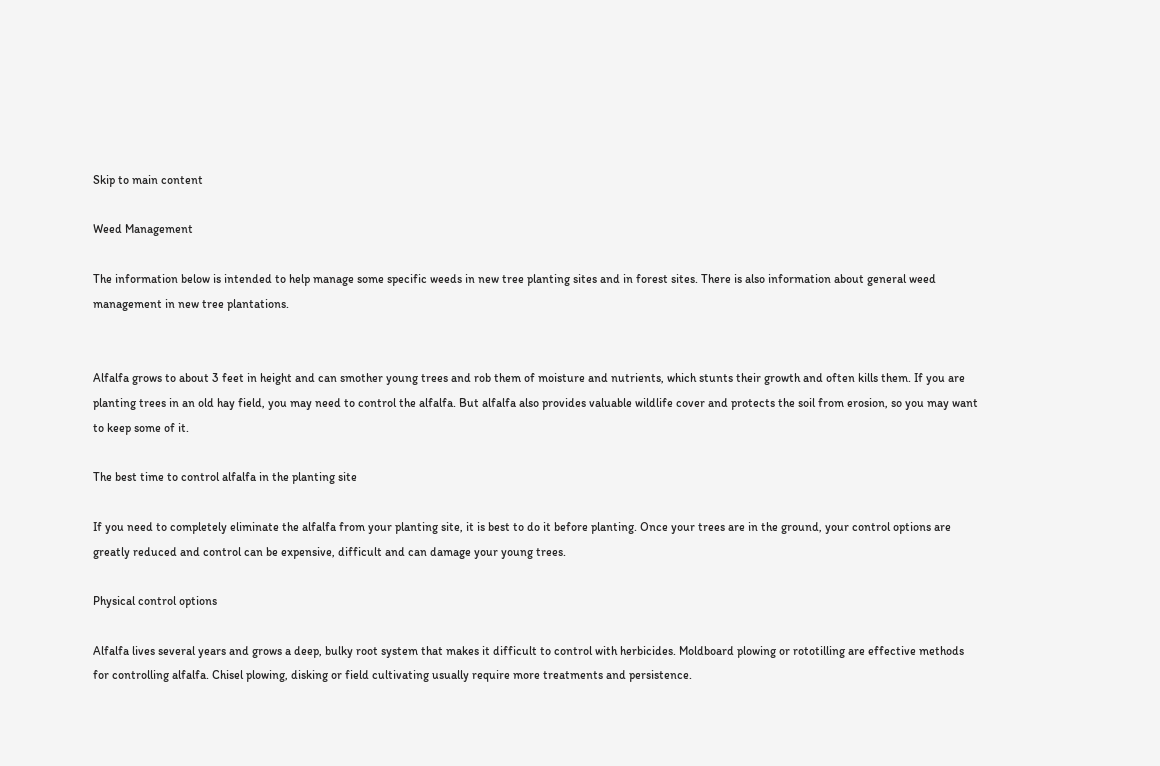Skip to main content

Weed Management

The information below is intended to help manage some specific weeds in new tree planting sites and in forest sites. There is also information about general weed management in new tree plantations.


Alfalfa grows to about 3 feet in height and can smother young trees and rob them of moisture and nutrients, which stunts their growth and often kills them. If you are planting trees in an old hay field, you may need to control the alfalfa. But alfalfa also provides valuable wildlife cover and protects the soil from erosion, so you may want to keep some of it.

The best time to control alfalfa in the planting site

If you need to completely eliminate the alfalfa from your planting site, it is best to do it before planting. Once your trees are in the ground, your control options are greatly reduced and control can be expensive, difficult and can damage your young trees.

Physical control options

Alfalfa lives several years and grows a deep, bulky root system that makes it difficult to control with herbicides. Moldboard plowing or rototilling are effective methods for controlling alfalfa. Chisel plowing, disking or field cultivating usually require more treatments and persistence.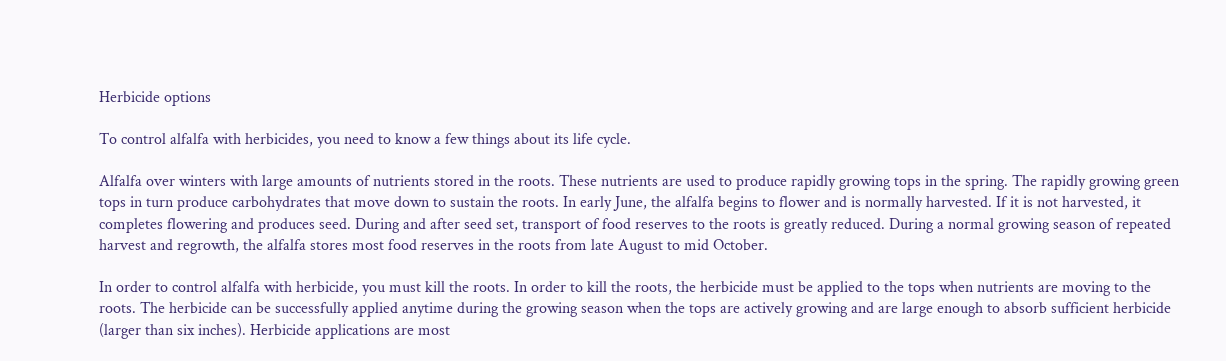Herbicide options

To control alfalfa with herbicides, you need to know a few things about its life cycle.

Alfalfa over winters with large amounts of nutrients stored in the roots. These nutrients are used to produce rapidly growing tops in the spring. The rapidly growing green tops in turn produce carbohydrates that move down to sustain the roots. In early June, the alfalfa begins to flower and is normally harvested. If it is not harvested, it completes flowering and produces seed. During and after seed set, transport of food reserves to the roots is greatly reduced. During a normal growing season of repeated harvest and regrowth, the alfalfa stores most food reserves in the roots from late August to mid October.

In order to control alfalfa with herbicide, you must kill the roots. In order to kill the roots, the herbicide must be applied to the tops when nutrients are moving to the roots. The herbicide can be successfully applied anytime during the growing season when the tops are actively growing and are large enough to absorb sufficient herbicide (larger than six inches). Herbicide applications are most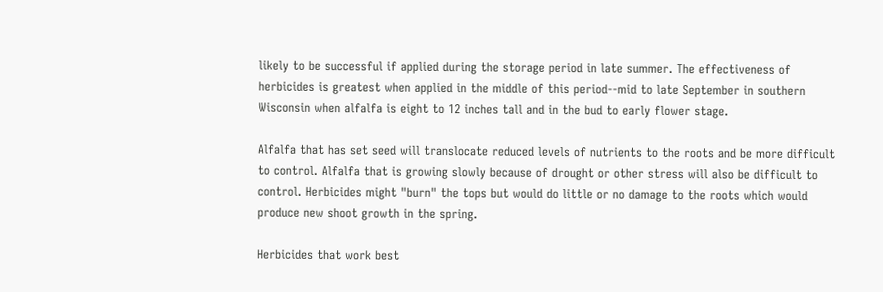likely to be successful if applied during the storage period in late summer. The effectiveness of herbicides is greatest when applied in the middle of this period--mid to late September in southern Wisconsin when alfalfa is eight to 12 inches tall and in the bud to early flower stage.

Alfalfa that has set seed will translocate reduced levels of nutrients to the roots and be more difficult to control. Alfalfa that is growing slowly because of drought or other stress will also be difficult to control. Herbicides might "burn" the tops but would do little or no damage to the roots which would produce new shoot growth in the spring.

Herbicides that work best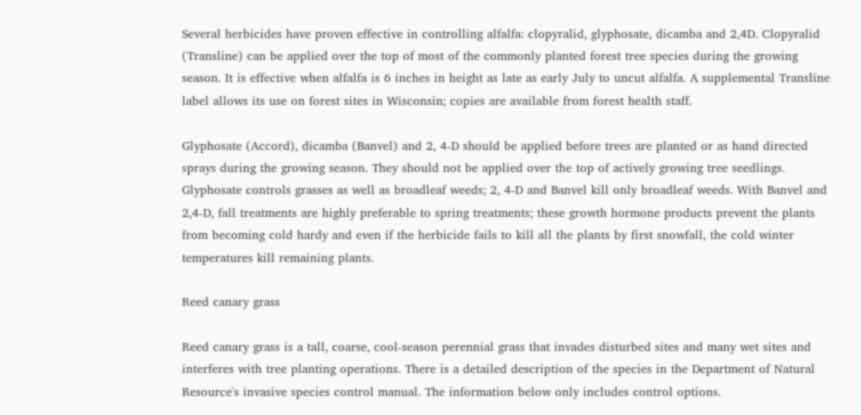Several herbicides have proven effective in controlling alfalfa: clopyralid, glyphosate, dicamba and 2,4D. Clopyralid (Transline) can be applied over the top of most of the commonly planted forest tree species during the growing season. It is effective when alfalfa is 6 inches in height as late as early July to uncut alfalfa. A supplemental Transline label allows its use on forest sites in Wisconsin; copies are available from forest health staff.

Glyphosate (Accord), dicamba (Banvel) and 2, 4-D should be applied before trees are planted or as hand directed sprays during the growing season. They should not be applied over the top of actively growing tree seedlings. Glyphosate controls grasses as well as broadleaf weeds; 2, 4-D and Banvel kill only broadleaf weeds. With Banvel and 2,4-D, fall treatments are highly preferable to spring treatments; these growth hormone products prevent the plants from becoming cold hardy and even if the herbicide fails to kill all the plants by first snowfall, the cold winter temperatures kill remaining plants.

Reed canary grass

Reed canary grass is a tall, coarse, cool-season perennial grass that invades disturbed sites and many wet sites and interferes with tree planting operations. There is a detailed description of the species in the Department of Natural Resource's invasive species control manual. The information below only includes control options.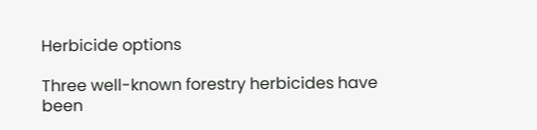Herbicide options

Three well-known forestry herbicides have been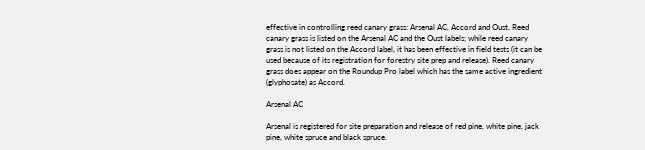effective in controlling reed canary grass: Arsenal AC, Accord and Oust. Reed canary grass is listed on the Arsenal AC and the Oust labels; while reed canary grass is not listed on the Accord label, it has been effective in field tests (it can be used because of its registration for forestry site prep and release). Reed canary grass does appear on the Roundup Pro label which has the same active ingredient (glyphosate) as Accord.

Arsenal AC

Arsenal is registered for site preparation and release of red pine, white pine, jack pine, white spruce and black spruce.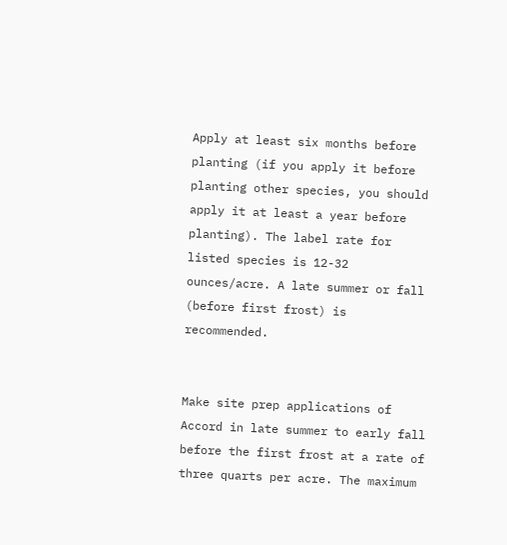Apply at least six months before planting (if you apply it before planting other species, you should apply it at least a year before planting). The label rate for listed species is 12-32 ounces/acre. A late summer or fall (before first frost) is recommended.


Make site prep applications of Accord in late summer to early fall before the first frost at a rate of three quarts per acre. The maximum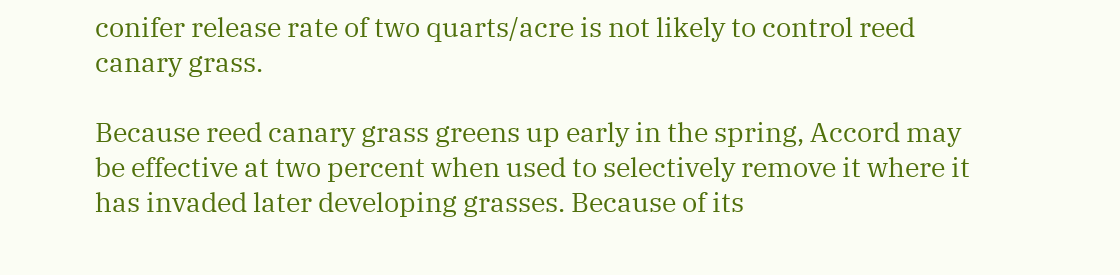conifer release rate of two quarts/acre is not likely to control reed canary grass.

Because reed canary grass greens up early in the spring, Accord may be effective at two percent when used to selectively remove it where it has invaded later developing grasses. Because of its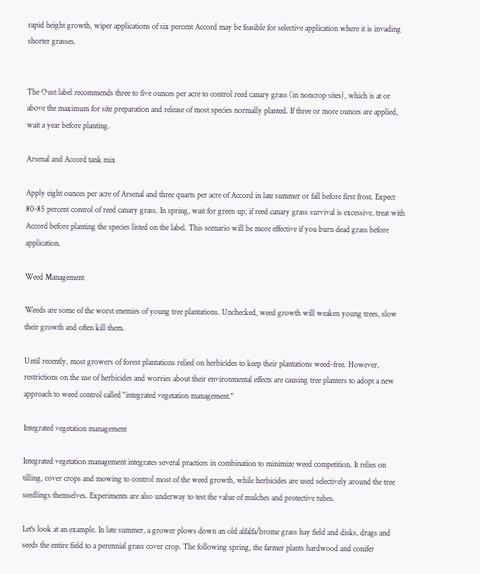rapid height growth, wiper applications of six percent Accord may be feasible for selective application where it is invading shorter grasses.


The Oust label recommends three to five ounces per acre to control reed canary grass (in noncrop sites), which is at or above the maximum for site preparation and release of most species normally planted. If three or more ounces are applied, wait a year before planting.

Arsenal and Accord tank mix

Apply eight ounces per acre of Arsenal and three quarts per acre of Accord in late summer or fall before first frost. Expect 80-85 percent control of reed canary grass. In spring, wait for green up; if reed canary grass survival is excessive, treat with Accord before planting the species listed on the label. This scenario will be more effective if you burn dead grass before application.

Weed Management

Weeds are some of the worst enemies of young tree plantations. Unchecked, weed growth will weaken young trees, slow their growth and often kill them.

Until recently, most growers of forest plantations relied on herbicides to keep their plantations weed-free. However, restrictions on the use of herbicides and worries about their environmental effects are causing tree planters to adopt a new approach to weed control called "integrated vegetation management."

Integrated vegetation management

Integrated vegetation management integrates several practices in combination to minimize weed competition. It relies on tilling, cover crops and mowing to control most of the weed growth, while herbicides are used selectively around the tree seedlings themselves. Experiments are also underway to test the value of mulches and protective tubes.

Let's look at an example. In late summer, a grower plows down an old alfalfa/brome grass hay field and disks, drags and seeds the entire field to a perennial grass cover crop. The following spring, the farmer plants hardwood and conifer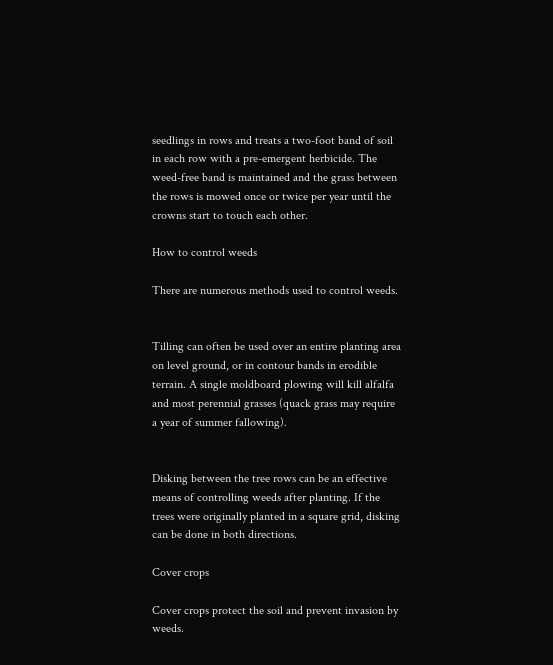seedlings in rows and treats a two-foot band of soil in each row with a pre-emergent herbicide. The weed-free band is maintained and the grass between the rows is mowed once or twice per year until the crowns start to touch each other.

How to control weeds

There are numerous methods used to control weeds.


Tilling can often be used over an entire planting area on level ground, or in contour bands in erodible terrain. A single moldboard plowing will kill alfalfa and most perennial grasses (quack grass may require a year of summer fallowing).


Disking between the tree rows can be an effective means of controlling weeds after planting. If the trees were originally planted in a square grid, disking can be done in both directions.

Cover crops

Cover crops protect the soil and prevent invasion by weeds.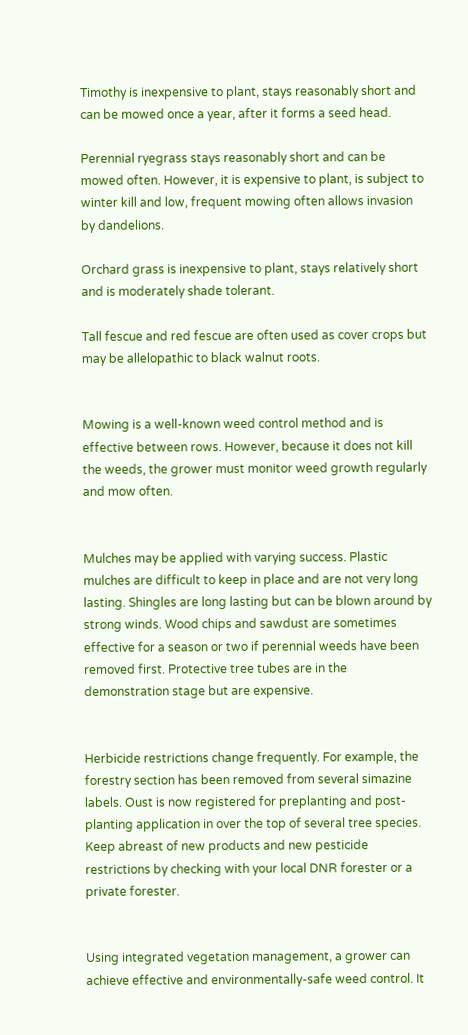Timothy is inexpensive to plant, stays reasonably short and can be mowed once a year, after it forms a seed head.

Perennial ryegrass stays reasonably short and can be mowed often. However, it is expensive to plant, is subject to winter kill and low, frequent mowing often allows invasion by dandelions.

Orchard grass is inexpensive to plant, stays relatively short and is moderately shade tolerant.

Tall fescue and red fescue are often used as cover crops but may be allelopathic to black walnut roots.


Mowing is a well-known weed control method and is effective between rows. However, because it does not kill the weeds, the grower must monitor weed growth regularly and mow often.


Mulches may be applied with varying success. Plastic mulches are difficult to keep in place and are not very long lasting. Shingles are long lasting but can be blown around by strong winds. Wood chips and sawdust are sometimes effective for a season or two if perennial weeds have been removed first. Protective tree tubes are in the demonstration stage but are expensive.


Herbicide restrictions change frequently. For example, the forestry section has been removed from several simazine labels. Oust is now registered for preplanting and post-planting application in over the top of several tree species. Keep abreast of new products and new pesticide restrictions by checking with your local DNR forester or a private forester.


Using integrated vegetation management, a grower can achieve effective and environmentally-safe weed control. It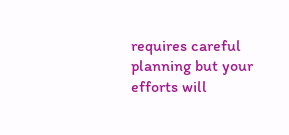requires careful planning but your efforts will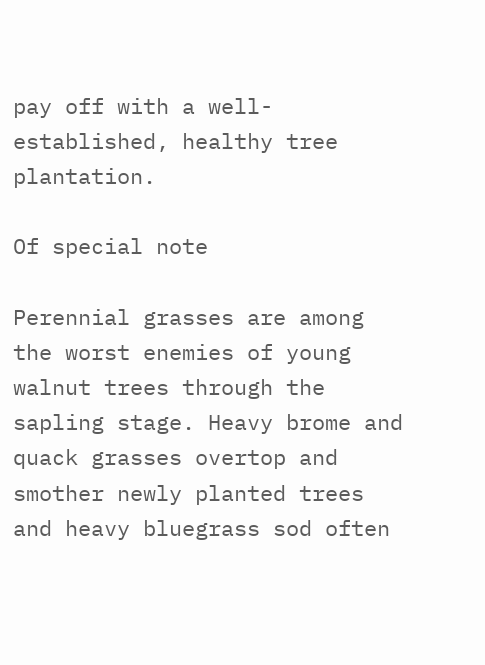pay off with a well-established, healthy tree plantation.

Of special note

Perennial grasses are among the worst enemies of young walnut trees through the sapling stage. Heavy brome and quack grasses overtop and smother newly planted trees and heavy bluegrass sod often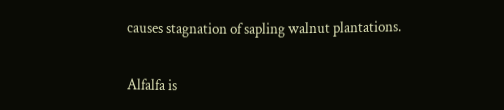causes stagnation of sapling walnut plantations.

Alfalfa is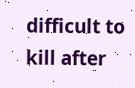difficult to kill after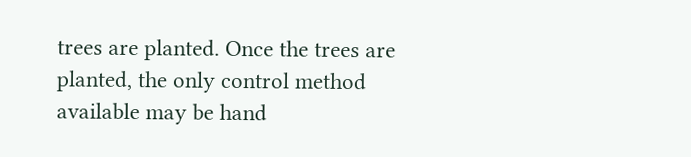trees are planted. Once the trees are planted, the only control method available may be hand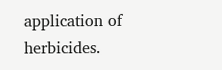application of herbicides.